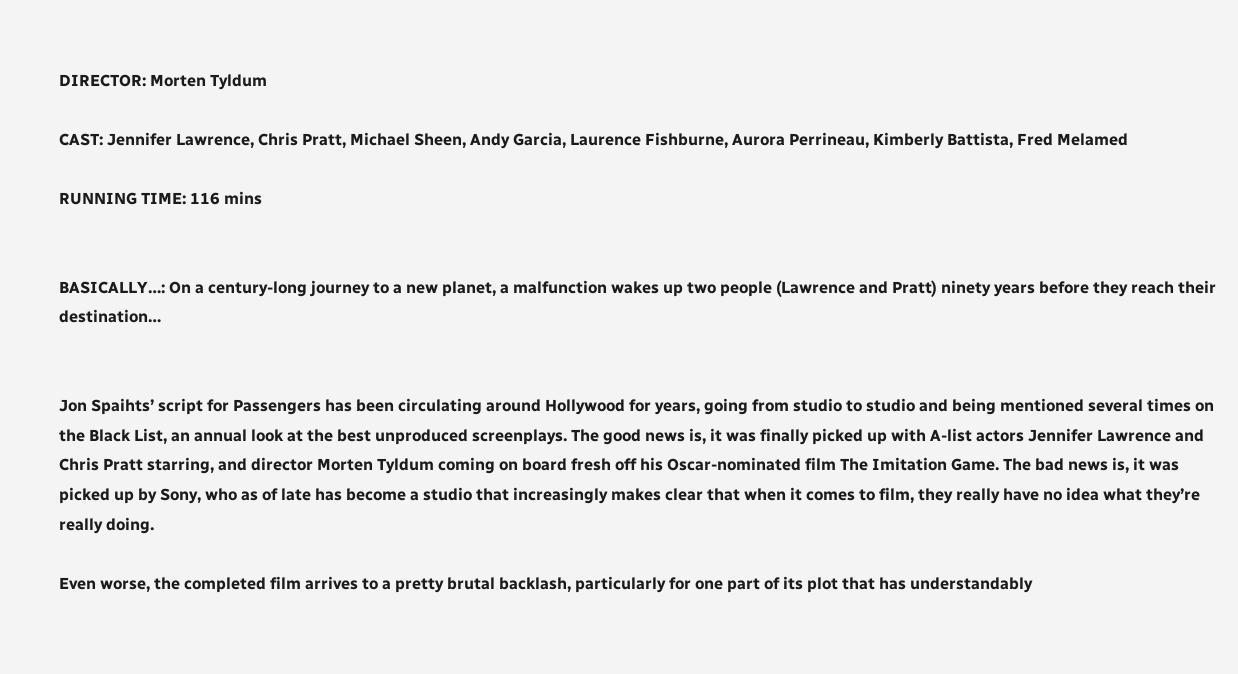DIRECTOR: Morten Tyldum

CAST: Jennifer Lawrence, Chris Pratt, Michael Sheen, Andy Garcia, Laurence Fishburne, Aurora Perrineau, Kimberly Battista, Fred Melamed

RUNNING TIME: 116 mins


BASICALLY…: On a century-long journey to a new planet, a malfunction wakes up two people (Lawrence and Pratt) ninety years before they reach their destination…


Jon Spaihts’ script for Passengers has been circulating around Hollywood for years, going from studio to studio and being mentioned several times on the Black List, an annual look at the best unproduced screenplays. The good news is, it was finally picked up with A-list actors Jennifer Lawrence and Chris Pratt starring, and director Morten Tyldum coming on board fresh off his Oscar-nominated film The Imitation Game. The bad news is, it was picked up by Sony, who as of late has become a studio that increasingly makes clear that when it comes to film, they really have no idea what they’re really doing.

Even worse, the completed film arrives to a pretty brutal backlash, particularly for one part of its plot that has understandably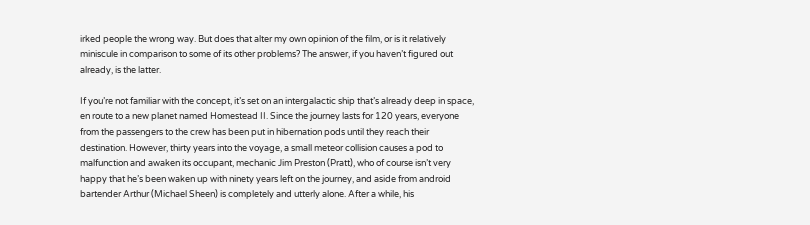irked people the wrong way. But does that alter my own opinion of the film, or is it relatively miniscule in comparison to some of its other problems? The answer, if you haven’t figured out already, is the latter.

If you’re not familiar with the concept, it’s set on an intergalactic ship that’s already deep in space, en route to a new planet named Homestead II. Since the journey lasts for 120 years, everyone from the passengers to the crew has been put in hibernation pods until they reach their destination. However, thirty years into the voyage, a small meteor collision causes a pod to malfunction and awaken its occupant, mechanic Jim Preston (Pratt), who of course isn’t very happy that he’s been waken up with ninety years left on the journey, and aside from android bartender Arthur (Michael Sheen) is completely and utterly alone. After a while, his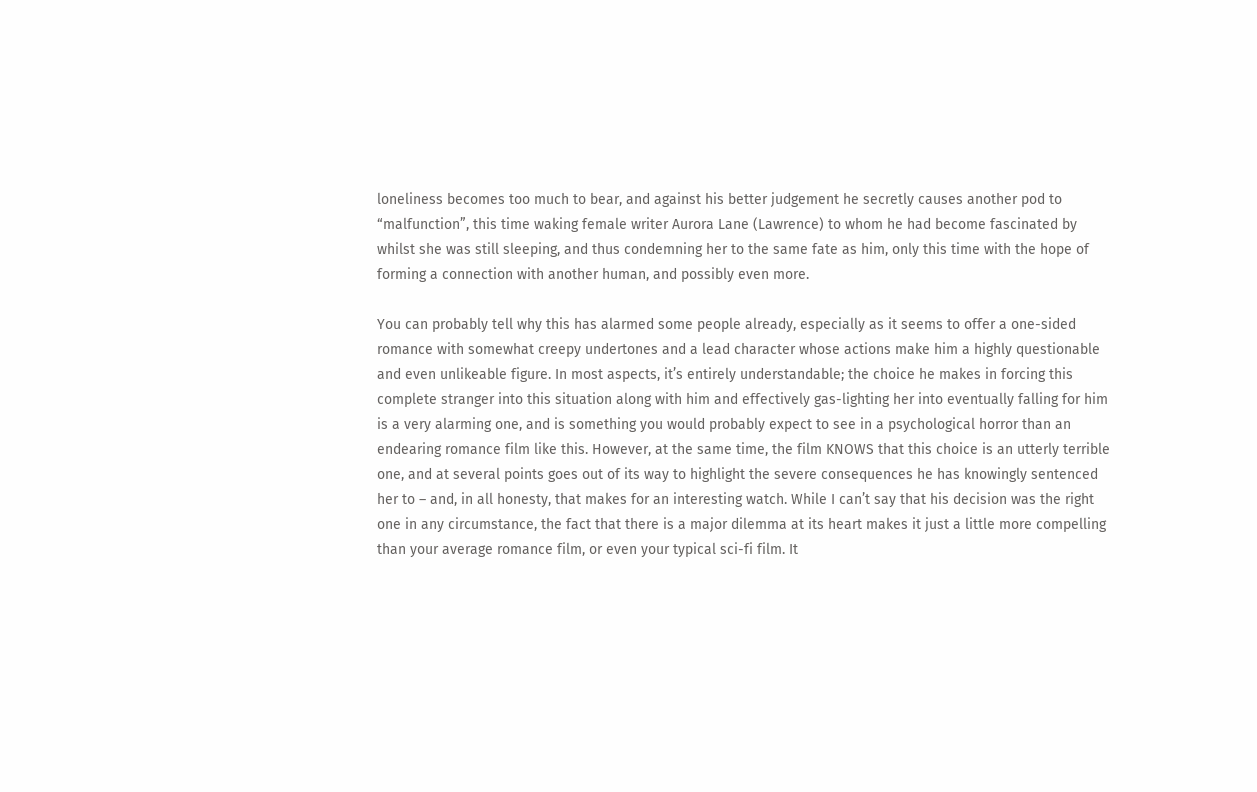loneliness becomes too much to bear, and against his better judgement he secretly causes another pod to “malfunction”, this time waking female writer Aurora Lane (Lawrence) to whom he had become fascinated by whilst she was still sleeping, and thus condemning her to the same fate as him, only this time with the hope of forming a connection with another human, and possibly even more.

You can probably tell why this has alarmed some people already, especially as it seems to offer a one-sided romance with somewhat creepy undertones and a lead character whose actions make him a highly questionable and even unlikeable figure. In most aspects, it’s entirely understandable; the choice he makes in forcing this complete stranger into this situation along with him and effectively gas-lighting her into eventually falling for him is a very alarming one, and is something you would probably expect to see in a psychological horror than an endearing romance film like this. However, at the same time, the film KNOWS that this choice is an utterly terrible one, and at several points goes out of its way to highlight the severe consequences he has knowingly sentenced her to – and, in all honesty, that makes for an interesting watch. While I can’t say that his decision was the right one in any circumstance, the fact that there is a major dilemma at its heart makes it just a little more compelling than your average romance film, or even your typical sci-fi film. It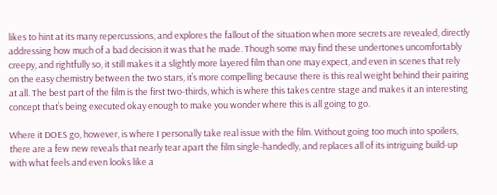likes to hint at its many repercussions, and explores the fallout of the situation when more secrets are revealed, directly addressing how much of a bad decision it was that he made. Though some may find these undertones uncomfortably creepy, and rightfully so, it still makes it a slightly more layered film than one may expect, and even in scenes that rely on the easy chemistry between the two stars, it’s more compelling because there is this real weight behind their pairing at all. The best part of the film is the first two-thirds, which is where this takes centre stage and makes it an interesting concept that’s being executed okay enough to make you wonder where this is all going to go.

Where it DOES go, however, is where I personally take real issue with the film. Without going too much into spoilers, there are a few new reveals that nearly tear apart the film single-handedly, and replaces all of its intriguing build-up with what feels and even looks like a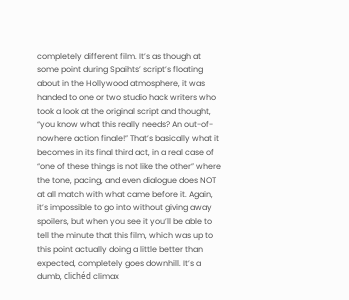completely different film. It’s as though at some point during Spaihts’ script’s floating about in the Hollywood atmosphere, it was handed to one or two studio hack writers who took a look at the original script and thought, “you know what this really needs? An out-of-nowhere action finale!” That’s basically what it becomes in its final third act, in a real case of “one of these things is not like the other” where the tone, pacing, and even dialogue does NOT at all match with what came before it. Again, it’s impossible to go into without giving away spoilers, but when you see it you’ll be able to tell the minute that this film, which was up to this point actually doing a little better than expected, completely goes downhill. It’s a dumb, clichéd climax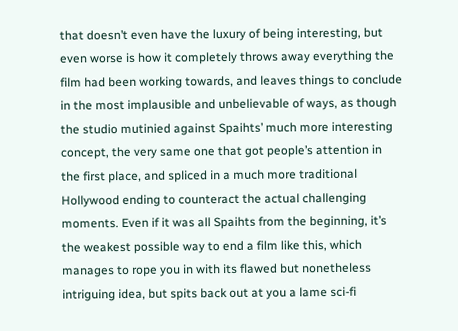that doesn’t even have the luxury of being interesting, but even worse is how it completely throws away everything the film had been working towards, and leaves things to conclude in the most implausible and unbelievable of ways, as though the studio mutinied against Spaihts’ much more interesting concept, the very same one that got people’s attention in the first place, and spliced in a much more traditional Hollywood ending to counteract the actual challenging moments. Even if it was all Spaihts from the beginning, it’s the weakest possible way to end a film like this, which manages to rope you in with its flawed but nonetheless intriguing idea, but spits back out at you a lame sci-fi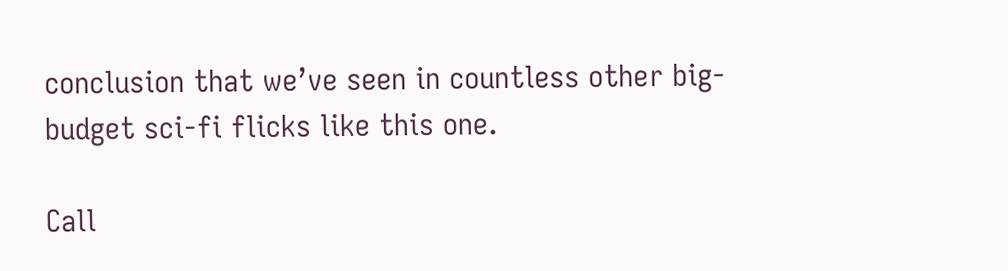conclusion that we’ve seen in countless other big-budget sci-fi flicks like this one.

Call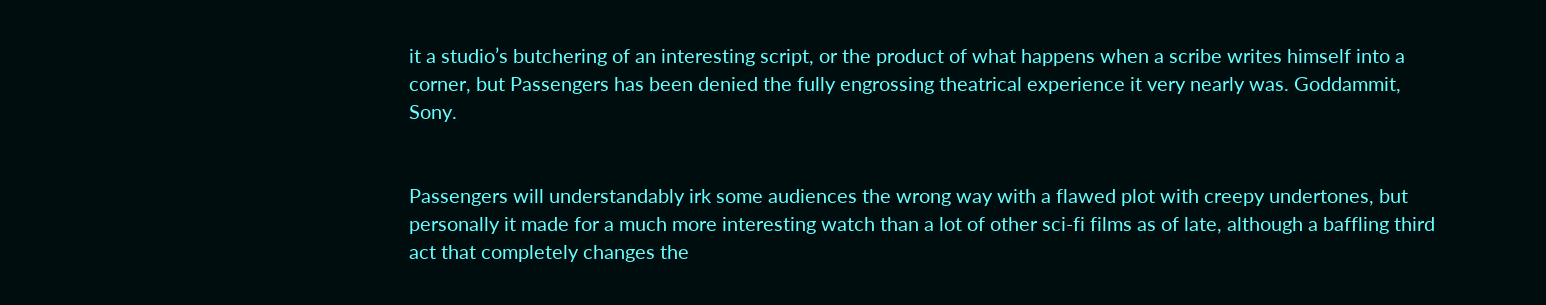it a studio’s butchering of an interesting script, or the product of what happens when a scribe writes himself into a corner, but Passengers has been denied the fully engrossing theatrical experience it very nearly was. Goddammit, Sony.


Passengers will understandably irk some audiences the wrong way with a flawed plot with creepy undertones, but personally it made for a much more interesting watch than a lot of other sci-fi films as of late, although a baffling third act that completely changes the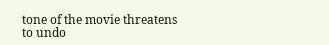tone of the movie threatens to undo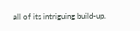all of its intriguing build-up.